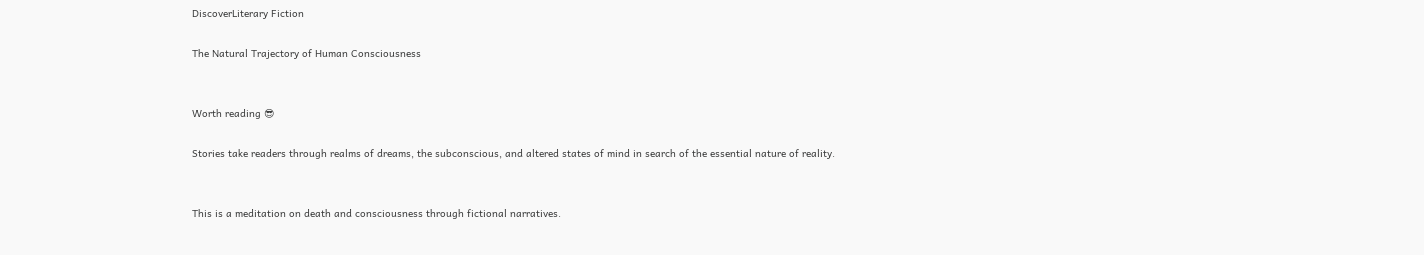DiscoverLiterary Fiction

The Natural Trajectory of Human Consciousness


Worth reading 😎

Stories take readers through realms of dreams, the subconscious, and altered states of mind in search of the essential nature of reality.


This is a meditation on death and consciousness through fictional narratives.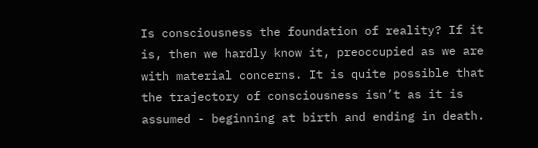Is consciousness the foundation of reality? If it is, then we hardly know it, preoccupied as we are with material concerns. It is quite possible that the trajectory of consciousness isn’t as it is assumed - beginning at birth and ending in death.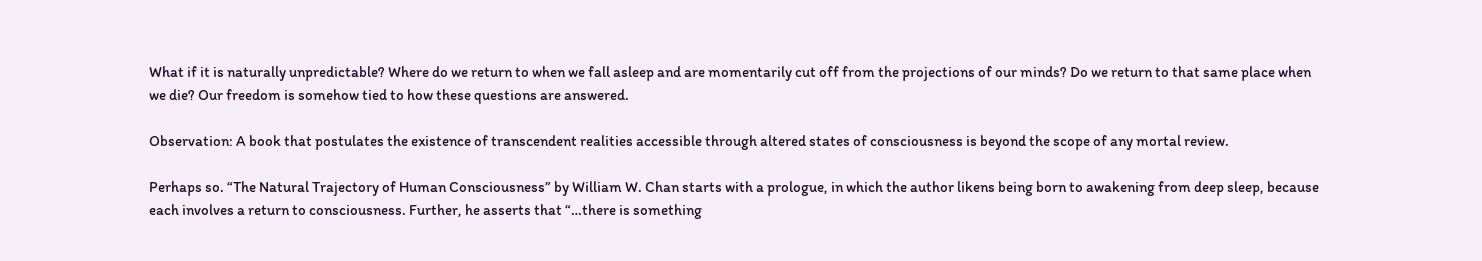What if it is naturally unpredictable? Where do we return to when we fall asleep and are momentarily cut off from the projections of our minds? Do we return to that same place when we die? Our freedom is somehow tied to how these questions are answered.

Observation: A book that postulates the existence of transcendent realities accessible through altered states of consciousness is beyond the scope of any mortal review.

Perhaps so. “The Natural Trajectory of Human Consciousness” by William W. Chan starts with a prologue, in which the author likens being born to awakening from deep sleep, because each involves a return to consciousness. Further, he asserts that “…there is something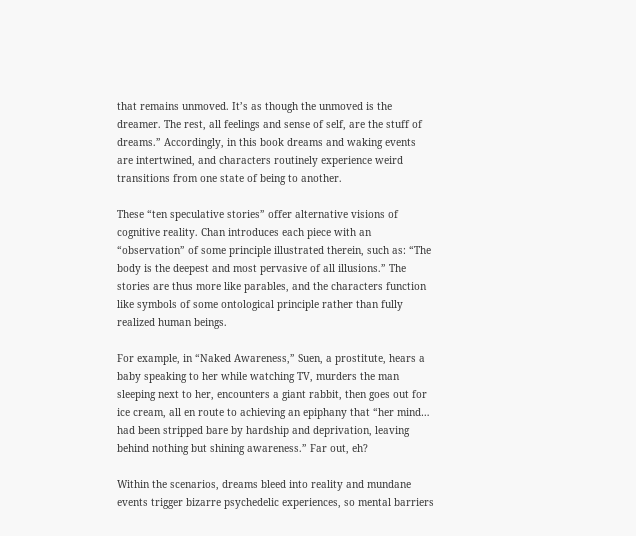that remains unmoved. It’s as though the unmoved is the dreamer. The rest, all feelings and sense of self, are the stuff of dreams.” Accordingly, in this book dreams and waking events are intertwined, and characters routinely experience weird transitions from one state of being to another.

These “ten speculative stories” offer alternative visions of cognitive reality. Chan introduces each piece with an “observation” of some principle illustrated therein, such as: “The body is the deepest and most pervasive of all illusions.” The stories are thus more like parables, and the characters function like symbols of some ontological principle rather than fully realized human beings.

For example, in “Naked Awareness,” Suen, a prostitute, hears a baby speaking to her while watching TV, murders the man sleeping next to her, encounters a giant rabbit, then goes out for ice cream, all en route to achieving an epiphany that “her mind… had been stripped bare by hardship and deprivation, leaving behind nothing but shining awareness.” Far out, eh?

Within the scenarios, dreams bleed into reality and mundane events trigger bizarre psychedelic experiences, so mental barriers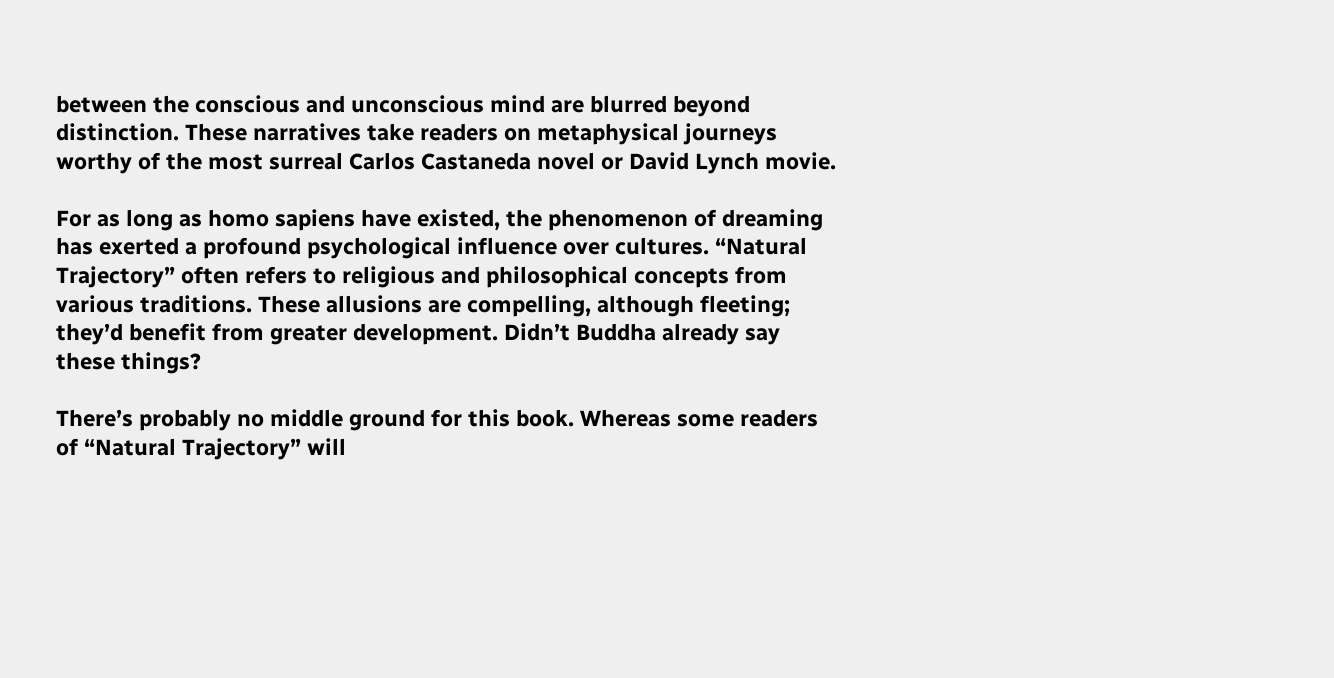between the conscious and unconscious mind are blurred beyond distinction. These narratives take readers on metaphysical journeys worthy of the most surreal Carlos Castaneda novel or David Lynch movie.

For as long as homo sapiens have existed, the phenomenon of dreaming has exerted a profound psychological influence over cultures. “Natural Trajectory” often refers to religious and philosophical concepts from various traditions. These allusions are compelling, although fleeting; they’d benefit from greater development. Didn’t Buddha already say these things?

There’s probably no middle ground for this book. Whereas some readers of “Natural Trajectory” will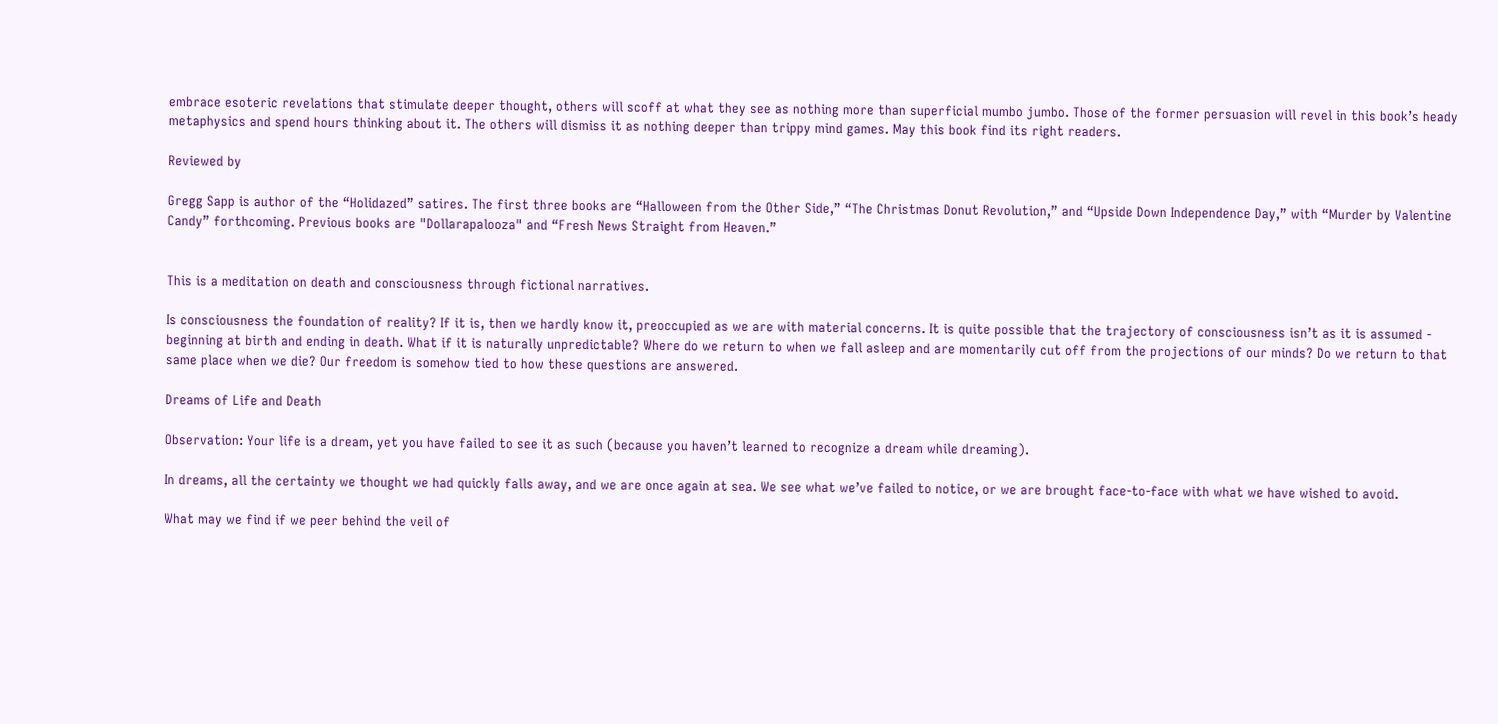embrace esoteric revelations that stimulate deeper thought, others will scoff at what they see as nothing more than superficial mumbo jumbo. Those of the former persuasion will revel in this book’s heady metaphysics and spend hours thinking about it. The others will dismiss it as nothing deeper than trippy mind games. May this book find its right readers.

Reviewed by

Gregg Sapp is author of the “Holidazed” satires. The first three books are “Halloween from the Other Side,” “The Christmas Donut Revolution,” and “Upside Down Independence Day,” with “Murder by Valentine Candy” forthcoming. Previous books are "Dollarapalooza" and “Fresh News Straight from Heaven.”


This is a meditation on death and consciousness through fictional narratives.

Is consciousness the foundation of reality? If it is, then we hardly know it, preoccupied as we are with material concerns. It is quite possible that the trajectory of consciousness isn’t as it is assumed - beginning at birth and ending in death. What if it is naturally unpredictable? Where do we return to when we fall asleep and are momentarily cut off from the projections of our minds? Do we return to that same place when we die? Our freedom is somehow tied to how these questions are answered.

Dreams of Life and Death

Observation: Your life is a dream, yet you have failed to see it as such (because you haven’t learned to recognize a dream while dreaming).

In dreams, all the certainty we thought we had quickly falls away, and we are once again at sea. We see what we’ve failed to notice, or we are brought face-to-face with what we have wished to avoid.

What may we find if we peer behind the veil of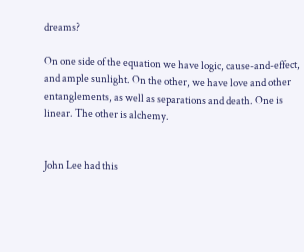dreams?

On one side of the equation we have logic, cause-and-effect, and ample sunlight. On the other, we have love and other entanglements, as well as separations and death. One is linear. The other is alchemy.


John Lee had this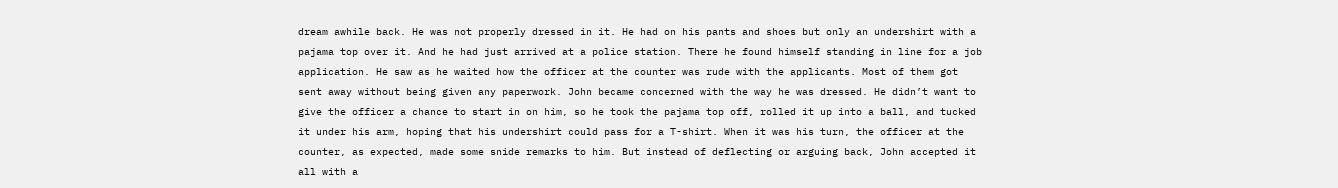dream awhile back. He was not properly dressed in it. He had on his pants and shoes but only an undershirt with a pajama top over it. And he had just arrived at a police station. There he found himself standing in line for a job application. He saw as he waited how the officer at the counter was rude with the applicants. Most of them got sent away without being given any paperwork. John became concerned with the way he was dressed. He didn’t want to give the officer a chance to start in on him, so he took the pajama top off, rolled it up into a ball, and tucked it under his arm, hoping that his undershirt could pass for a T-shirt. When it was his turn, the officer at the counter, as expected, made some snide remarks to him. But instead of deflecting or arguing back, John accepted it all with a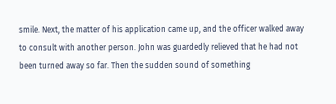smile. Next, the matter of his application came up, and the officer walked away to consult with another person. John was guardedly relieved that he had not been turned away so far. Then the sudden sound of something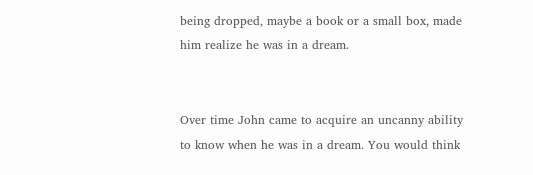being dropped, maybe a book or a small box, made him realize he was in a dream.


Over time John came to acquire an uncanny ability to know when he was in a dream. You would think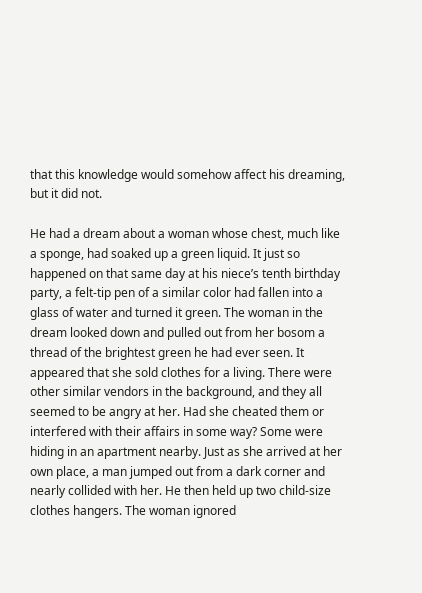that this knowledge would somehow affect his dreaming, but it did not.

He had a dream about a woman whose chest, much like a sponge, had soaked up a green liquid. It just so happened on that same day at his niece’s tenth birthday party, a felt-tip pen of a similar color had fallen into a glass of water and turned it green. The woman in the dream looked down and pulled out from her bosom a thread of the brightest green he had ever seen. It appeared that she sold clothes for a living. There were other similar vendors in the background, and they all seemed to be angry at her. Had she cheated them or interfered with their affairs in some way? Some were hiding in an apartment nearby. Just as she arrived at her own place, a man jumped out from a dark corner and nearly collided with her. He then held up two child-size clothes hangers. The woman ignored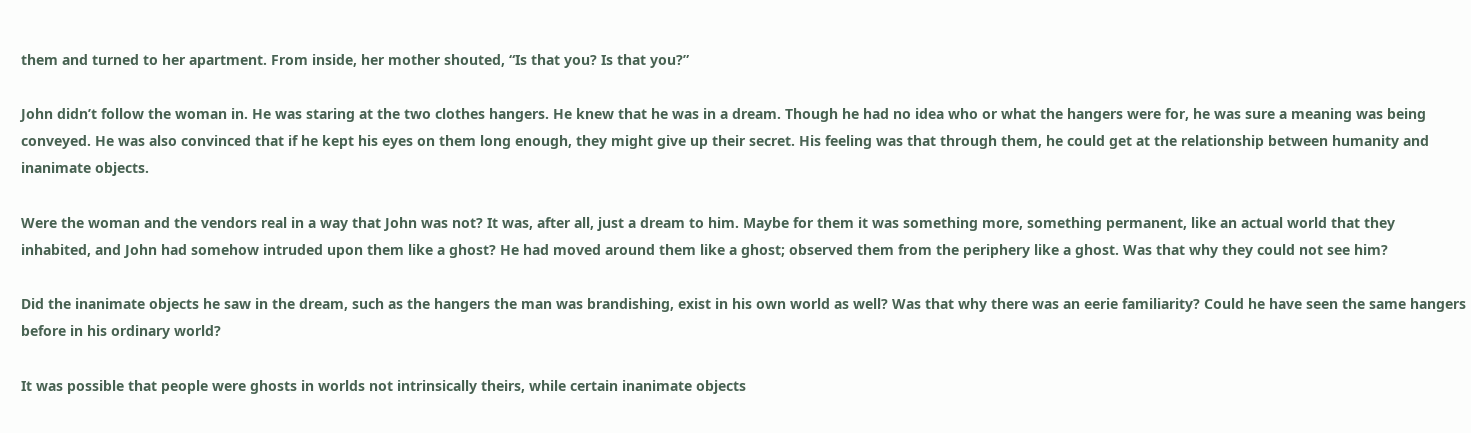them and turned to her apartment. From inside, her mother shouted, “Is that you? Is that you?”

John didn’t follow the woman in. He was staring at the two clothes hangers. He knew that he was in a dream. Though he had no idea who or what the hangers were for, he was sure a meaning was being conveyed. He was also convinced that if he kept his eyes on them long enough, they might give up their secret. His feeling was that through them, he could get at the relationship between humanity and inanimate objects.

Were the woman and the vendors real in a way that John was not? It was, after all, just a dream to him. Maybe for them it was something more, something permanent, like an actual world that they inhabited, and John had somehow intruded upon them like a ghost? He had moved around them like a ghost; observed them from the periphery like a ghost. Was that why they could not see him?

Did the inanimate objects he saw in the dream, such as the hangers the man was brandishing, exist in his own world as well? Was that why there was an eerie familiarity? Could he have seen the same hangers before in his ordinary world?

It was possible that people were ghosts in worlds not intrinsically theirs, while certain inanimate objects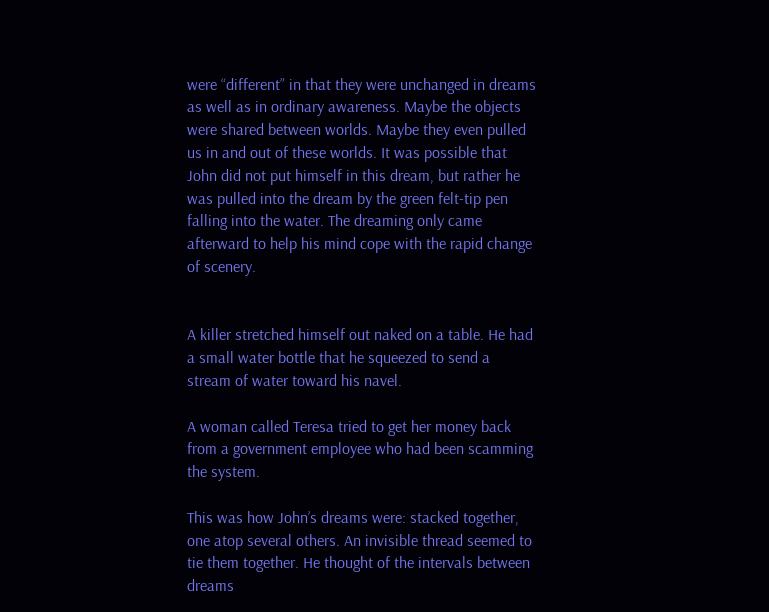were “different” in that they were unchanged in dreams as well as in ordinary awareness. Maybe the objects were shared between worlds. Maybe they even pulled us in and out of these worlds. It was possible that John did not put himself in this dream, but rather he was pulled into the dream by the green felt-tip pen falling into the water. The dreaming only came afterward to help his mind cope with the rapid change of scenery.


A killer stretched himself out naked on a table. He had a small water bottle that he squeezed to send a stream of water toward his navel.

A woman called Teresa tried to get her money back from a government employee who had been scamming the system.

This was how John’s dreams were: stacked together, one atop several others. An invisible thread seemed to tie them together. He thought of the intervals between dreams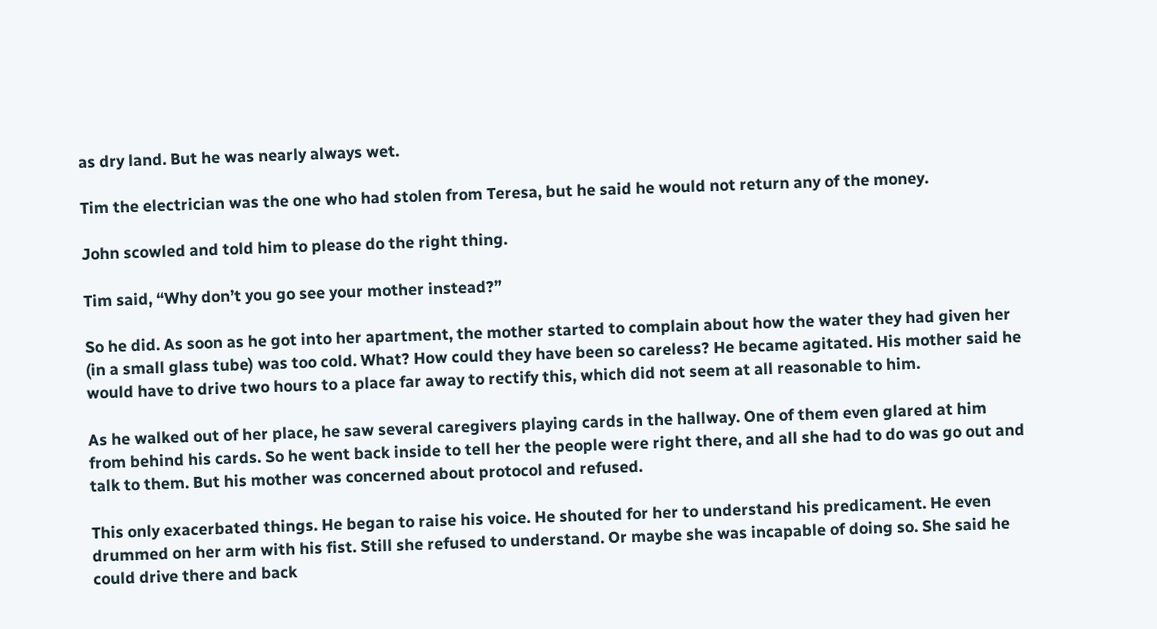as dry land. But he was nearly always wet.

Tim the electrician was the one who had stolen from Teresa, but he said he would not return any of the money.

John scowled and told him to please do the right thing.

Tim said, “Why don’t you go see your mother instead?”

So he did. As soon as he got into her apartment, the mother started to complain about how the water they had given her (in a small glass tube) was too cold. What? How could they have been so careless? He became agitated. His mother said he would have to drive two hours to a place far away to rectify this, which did not seem at all reasonable to him.

As he walked out of her place, he saw several caregivers playing cards in the hallway. One of them even glared at him from behind his cards. So he went back inside to tell her the people were right there, and all she had to do was go out and talk to them. But his mother was concerned about protocol and refused.

This only exacerbated things. He began to raise his voice. He shouted for her to understand his predicament. He even drummed on her arm with his fist. Still she refused to understand. Or maybe she was incapable of doing so. She said he could drive there and back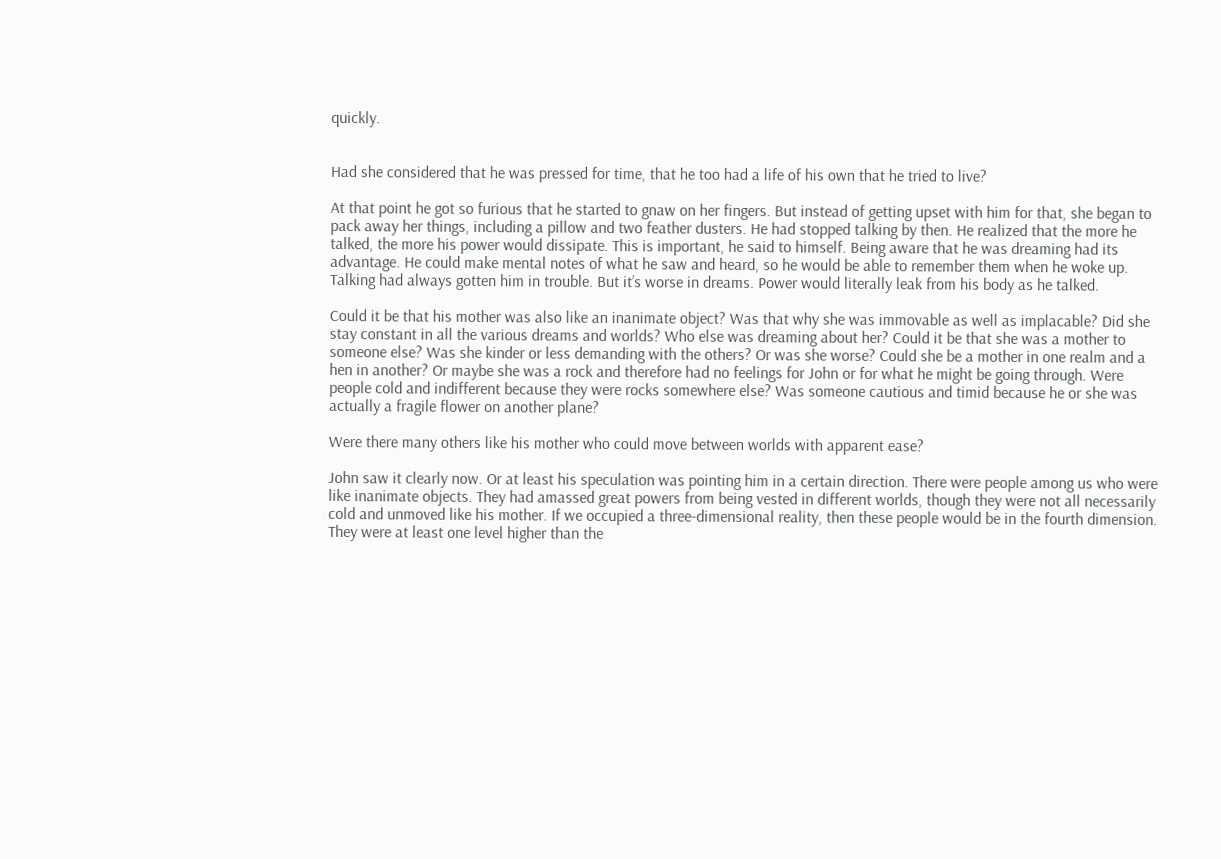quickly.


Had she considered that he was pressed for time, that he too had a life of his own that he tried to live?

At that point he got so furious that he started to gnaw on her fingers. But instead of getting upset with him for that, she began to pack away her things, including a pillow and two feather dusters. He had stopped talking by then. He realized that the more he talked, the more his power would dissipate. This is important, he said to himself. Being aware that he was dreaming had its advantage. He could make mental notes of what he saw and heard, so he would be able to remember them when he woke up. Talking had always gotten him in trouble. But it’s worse in dreams. Power would literally leak from his body as he talked.

Could it be that his mother was also like an inanimate object? Was that why she was immovable as well as implacable? Did she stay constant in all the various dreams and worlds? Who else was dreaming about her? Could it be that she was a mother to someone else? Was she kinder or less demanding with the others? Or was she worse? Could she be a mother in one realm and a hen in another? Or maybe she was a rock and therefore had no feelings for John or for what he might be going through. Were people cold and indifferent because they were rocks somewhere else? Was someone cautious and timid because he or she was actually a fragile flower on another plane?

Were there many others like his mother who could move between worlds with apparent ease?

John saw it clearly now. Or at least his speculation was pointing him in a certain direction. There were people among us who were like inanimate objects. They had amassed great powers from being vested in different worlds, though they were not all necessarily cold and unmoved like his mother. If we occupied a three-dimensional reality, then these people would be in the fourth dimension. They were at least one level higher than the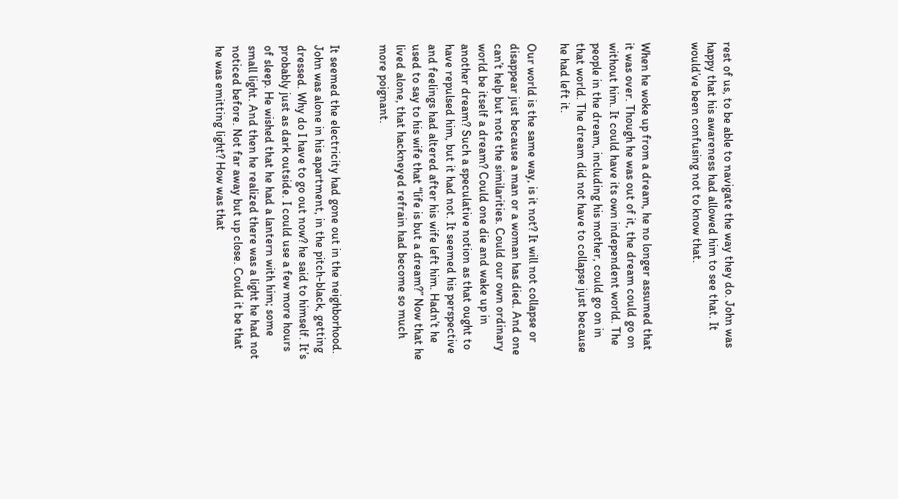rest of us, to be able to navigate the way they do. John was happy that his awareness had allowed him to see that. It would’ve been confusing not to know that.


When he woke up from a dream, he no longer assumed that it was over. Though he was out of it, the dream could go on without him. It could have its own independent world. The people in the dream, including his mother, could go on in that world. The dream did not have to collapse just because he had left it.

Our world is the same way, is it not? It will not collapse or disappear just because a man or a woman has died. And one can’t help but note the similarities. Could our own ordinary world be itself a dream? Could one die and wake up in another dream? Such a speculative notion as that ought to have repulsed him, but it had not. It seemed his perspective and feelings had altered after his wife left him. Hadn’t he used to say to his wife that “life is but a dream?” Now that he lived alone, that hackneyed refrain had become so much more poignant.


It seemed the electricity had gone out in the neighborhood. John was alone in his apartment, in the pitch-black, getting dressed. Why do I have to go out now? he said to himself. It’s probably just as dark outside. I could use a few more hours of sleep. He wished that he had a lantern with him; some small light. And then he realized there was a light he had not noticed before. Not far away but up close. Could it be that he was emitting light? How was that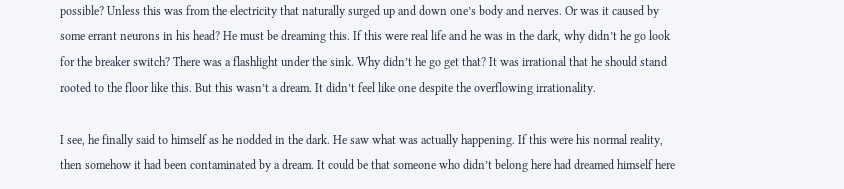possible? Unless this was from the electricity that naturally surged up and down one’s body and nerves. Or was it caused by some errant neurons in his head? He must be dreaming this. If this were real life and he was in the dark, why didn’t he go look for the breaker switch? There was a flashlight under the sink. Why didn’t he go get that? It was irrational that he should stand rooted to the floor like this. But this wasn’t a dream. It didn’t feel like one despite the overflowing irrationality.

I see, he finally said to himself as he nodded in the dark. He saw what was actually happening. If this were his normal reality, then somehow it had been contaminated by a dream. It could be that someone who didn’t belong here had dreamed himself here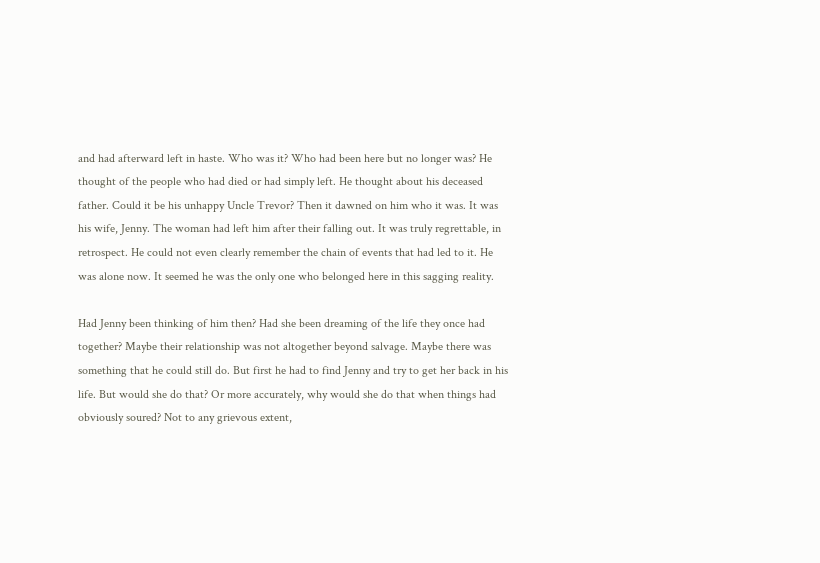and had afterward left in haste. Who was it? Who had been here but no longer was? He thought of the people who had died or had simply left. He thought about his deceased father. Could it be his unhappy Uncle Trevor? Then it dawned on him who it was. It was his wife, Jenny. The woman had left him after their falling out. It was truly regrettable, in retrospect. He could not even clearly remember the chain of events that had led to it. He was alone now. It seemed he was the only one who belonged here in this sagging reality.

Had Jenny been thinking of him then? Had she been dreaming of the life they once had together? Maybe their relationship was not altogether beyond salvage. Maybe there was something that he could still do. But first he had to find Jenny and try to get her back in his life. But would she do that? Or more accurately, why would she do that when things had obviously soured? Not to any grievous extent,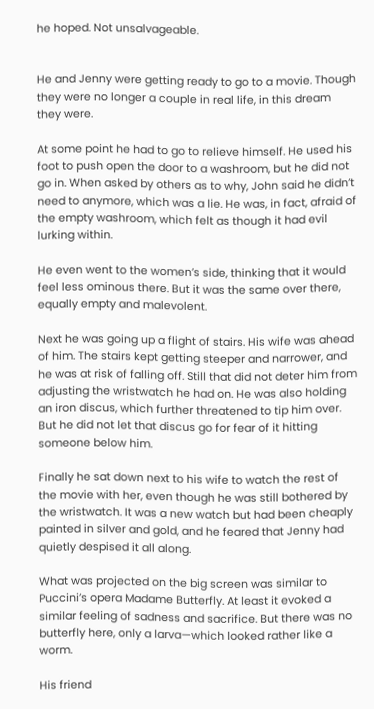he hoped. Not unsalvageable.


He and Jenny were getting ready to go to a movie. Though they were no longer a couple in real life, in this dream they were.

At some point he had to go to relieve himself. He used his foot to push open the door to a washroom, but he did not go in. When asked by others as to why, John said he didn’t need to anymore, which was a lie. He was, in fact, afraid of the empty washroom, which felt as though it had evil lurking within.

He even went to the women’s side, thinking that it would feel less ominous there. But it was the same over there, equally empty and malevolent.

Next he was going up a flight of stairs. His wife was ahead of him. The stairs kept getting steeper and narrower, and he was at risk of falling off. Still that did not deter him from adjusting the wristwatch he had on. He was also holding an iron discus, which further threatened to tip him over. But he did not let that discus go for fear of it hitting someone below him.

Finally he sat down next to his wife to watch the rest of the movie with her, even though he was still bothered by the wristwatch. It was a new watch but had been cheaply painted in silver and gold, and he feared that Jenny had quietly despised it all along.

What was projected on the big screen was similar to Puccini’s opera Madame Butterfly. At least it evoked a similar feeling of sadness and sacrifice. But there was no butterfly here, only a larva—which looked rather like a worm.

His friend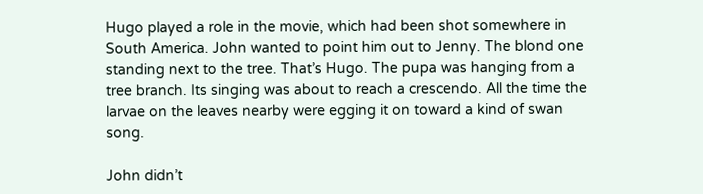Hugo played a role in the movie, which had been shot somewhere in South America. John wanted to point him out to Jenny. The blond one standing next to the tree. That’s Hugo. The pupa was hanging from a tree branch. Its singing was about to reach a crescendo. All the time the larvae on the leaves nearby were egging it on toward a kind of swan song.

John didn’t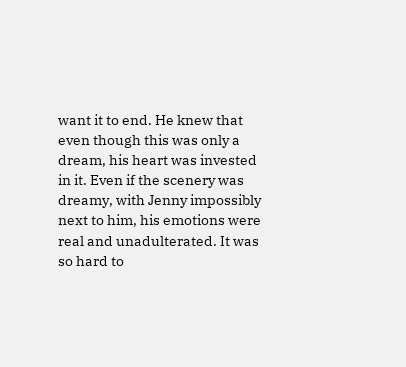want it to end. He knew that even though this was only a dream, his heart was invested in it. Even if the scenery was dreamy, with Jenny impossibly next to him, his emotions were real and unadulterated. It was so hard to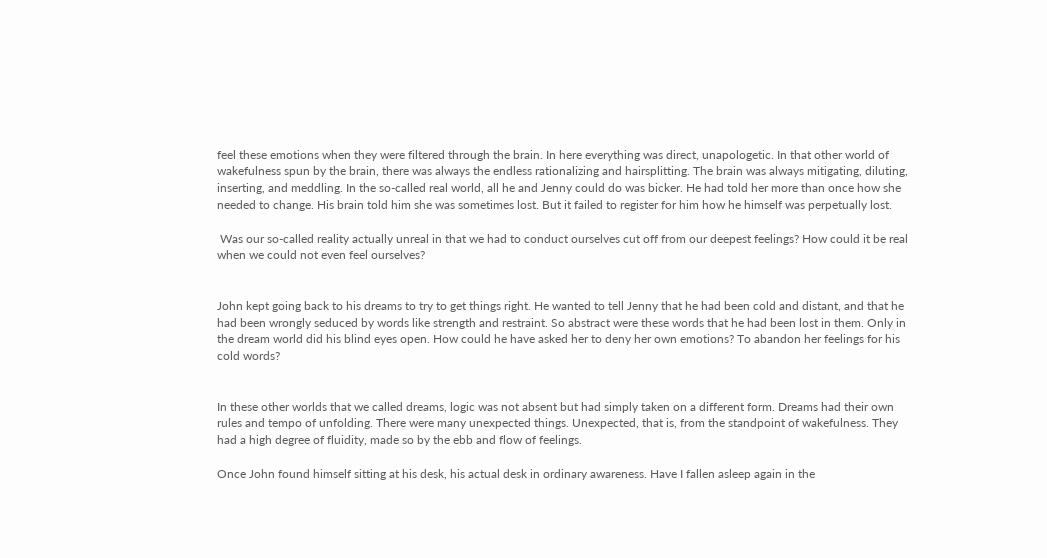feel these emotions when they were filtered through the brain. In here everything was direct, unapologetic. In that other world of wakefulness spun by the brain, there was always the endless rationalizing and hairsplitting. The brain was always mitigating, diluting, inserting, and meddling. In the so-called real world, all he and Jenny could do was bicker. He had told her more than once how she needed to change. His brain told him she was sometimes lost. But it failed to register for him how he himself was perpetually lost.

 Was our so-called reality actually unreal in that we had to conduct ourselves cut off from our deepest feelings? How could it be real when we could not even feel ourselves?


John kept going back to his dreams to try to get things right. He wanted to tell Jenny that he had been cold and distant, and that he had been wrongly seduced by words like strength and restraint. So abstract were these words that he had been lost in them. Only in the dream world did his blind eyes open. How could he have asked her to deny her own emotions? To abandon her feelings for his cold words?


In these other worlds that we called dreams, logic was not absent but had simply taken on a different form. Dreams had their own rules and tempo of unfolding. There were many unexpected things. Unexpected, that is, from the standpoint of wakefulness. They had a high degree of fluidity, made so by the ebb and flow of feelings.

Once John found himself sitting at his desk, his actual desk in ordinary awareness. Have I fallen asleep again in the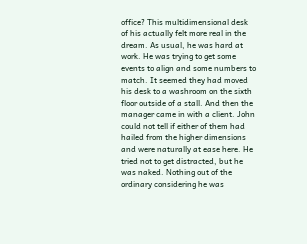office? This multidimensional desk of his actually felt more real in the dream. As usual, he was hard at work. He was trying to get some events to align and some numbers to match. It seemed they had moved his desk to a washroom on the sixth floor outside of a stall. And then the manager came in with a client. John could not tell if either of them had hailed from the higher dimensions and were naturally at ease here. He tried not to get distracted, but he was naked. Nothing out of the ordinary considering he was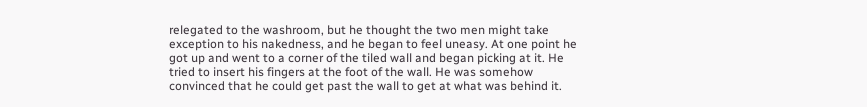relegated to the washroom, but he thought the two men might take exception to his nakedness, and he began to feel uneasy. At one point he got up and went to a corner of the tiled wall and began picking at it. He tried to insert his fingers at the foot of the wall. He was somehow convinced that he could get past the wall to get at what was behind it.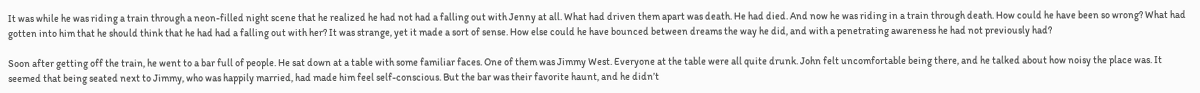It was while he was riding a train through a neon-filled night scene that he realized he had not had a falling out with Jenny at all. What had driven them apart was death. He had died. And now he was riding in a train through death. How could he have been so wrong? What had gotten into him that he should think that he had had a falling out with her? It was strange, yet it made a sort of sense. How else could he have bounced between dreams the way he did, and with a penetrating awareness he had not previously had?

Soon after getting off the train, he went to a bar full of people. He sat down at a table with some familiar faces. One of them was Jimmy West. Everyone at the table were all quite drunk. John felt uncomfortable being there, and he talked about how noisy the place was. It seemed that being seated next to Jimmy, who was happily married, had made him feel self-conscious. But the bar was their favorite haunt, and he didn’t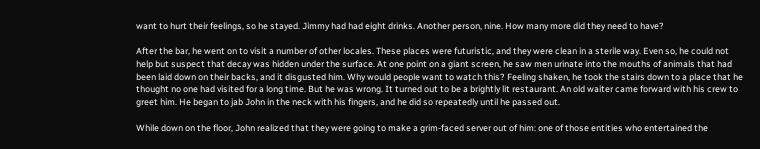want to hurt their feelings, so he stayed. Jimmy had had eight drinks. Another person, nine. How many more did they need to have?

After the bar, he went on to visit a number of other locales. These places were futuristic, and they were clean in a sterile way. Even so, he could not help but suspect that decay was hidden under the surface. At one point on a giant screen, he saw men urinate into the mouths of animals that had been laid down on their backs, and it disgusted him. Why would people want to watch this? Feeling shaken, he took the stairs down to a place that he thought no one had visited for a long time. But he was wrong. It turned out to be a brightly lit restaurant. An old waiter came forward with his crew to greet him. He began to jab John in the neck with his fingers, and he did so repeatedly until he passed out.

While down on the floor, John realized that they were going to make a grim-faced server out of him: one of those entities who entertained the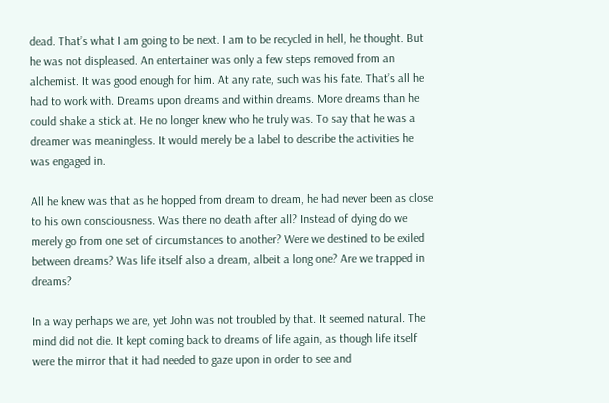dead. That’s what I am going to be next. I am to be recycled in hell, he thought. But he was not displeased. An entertainer was only a few steps removed from an alchemist. It was good enough for him. At any rate, such was his fate. That’s all he had to work with. Dreams upon dreams and within dreams. More dreams than he could shake a stick at. He no longer knew who he truly was. To say that he was a dreamer was meaningless. It would merely be a label to describe the activities he was engaged in.

All he knew was that as he hopped from dream to dream, he had never been as close to his own consciousness. Was there no death after all? Instead of dying do we merely go from one set of circumstances to another? Were we destined to be exiled between dreams? Was life itself also a dream, albeit a long one? Are we trapped in dreams?

In a way perhaps we are, yet John was not troubled by that. It seemed natural. The mind did not die. It kept coming back to dreams of life again, as though life itself were the mirror that it had needed to gaze upon in order to see and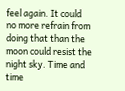feel again. It could no more refrain from doing that than the moon could resist the night sky. Time and time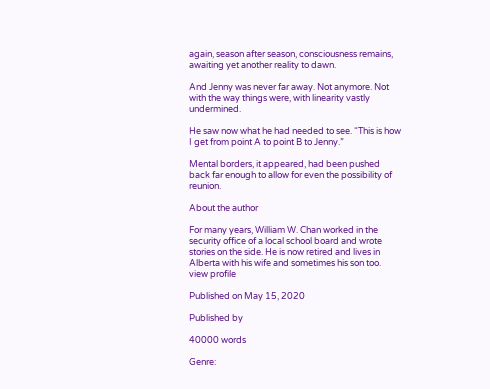again, season after season, consciousness remains, awaiting yet another reality to dawn.

And Jenny was never far away. Not anymore. Not with the way things were, with linearity vastly undermined.

He saw now what he had needed to see. “This is how I get from point A to point B to Jenny.”

Mental borders, it appeared, had been pushed back far enough to allow for even the possibility of reunion.

About the author

For many years, William W. Chan worked in the security office of a local school board and wrote stories on the side. He is now retired and lives in Alberta with his wife and sometimes his son too. view profile

Published on May 15, 2020

Published by

40000 words

Genre: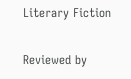Literary Fiction

Reviewed by